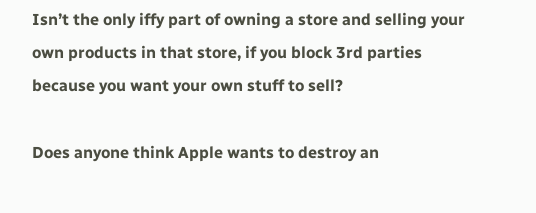Isn’t the only iffy part of owning a store and selling your own products in that store, if you block 3rd parties because you want your own stuff to sell?

Does anyone think Apple wants to destroy an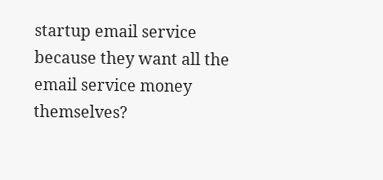startup email service because they want all the email service money themselves?